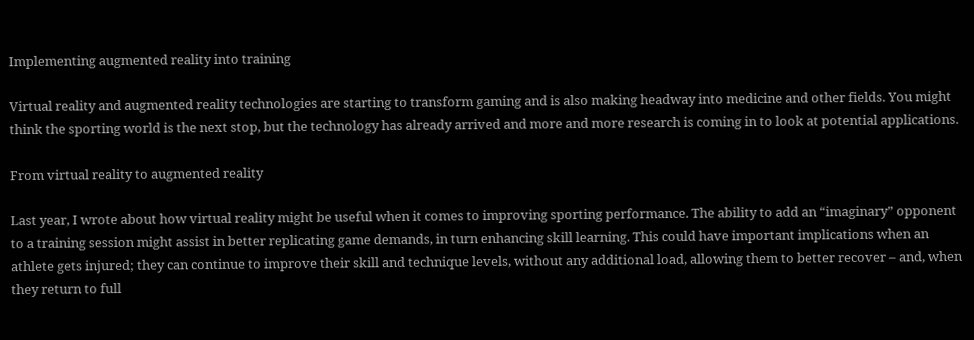Implementing augmented reality into training

Virtual reality and augmented reality technologies are starting to transform gaming and is also making headway into medicine and other fields. You might think the sporting world is the next stop, but the technology has already arrived and more and more research is coming in to look at potential applications.

From virtual reality to augmented reality

Last year, I wrote about how virtual reality might be useful when it comes to improving sporting performance. The ability to add an “imaginary” opponent to a training session might assist in better replicating game demands, in turn enhancing skill learning. This could have important implications when an athlete gets injured; they can continue to improve their skill and technique levels, without any additional load, allowing them to better recover – and, when they return to full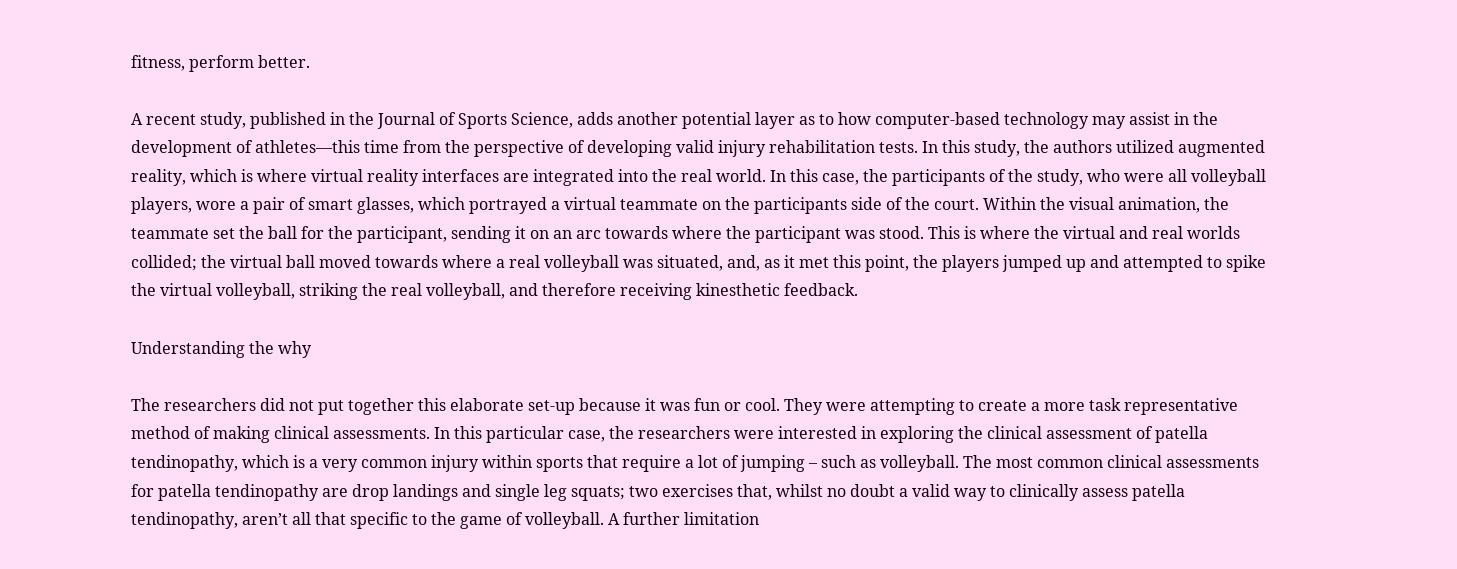fitness, perform better.

A recent study, published in the Journal of Sports Science, adds another potential layer as to how computer-based technology may assist in the development of athletes—this time from the perspective of developing valid injury rehabilitation tests. In this study, the authors utilized augmented reality, which is where virtual reality interfaces are integrated into the real world. In this case, the participants of the study, who were all volleyball players, wore a pair of smart glasses, which portrayed a virtual teammate on the participants side of the court. Within the visual animation, the teammate set the ball for the participant, sending it on an arc towards where the participant was stood. This is where the virtual and real worlds collided; the virtual ball moved towards where a real volleyball was situated, and, as it met this point, the players jumped up and attempted to spike the virtual volleyball, striking the real volleyball, and therefore receiving kinesthetic feedback.

Understanding the why

The researchers did not put together this elaborate set-up because it was fun or cool. They were attempting to create a more task representative method of making clinical assessments. In this particular case, the researchers were interested in exploring the clinical assessment of patella tendinopathy, which is a very common injury within sports that require a lot of jumping – such as volleyball. The most common clinical assessments for patella tendinopathy are drop landings and single leg squats; two exercises that, whilst no doubt a valid way to clinically assess patella tendinopathy, aren’t all that specific to the game of volleyball. A further limitation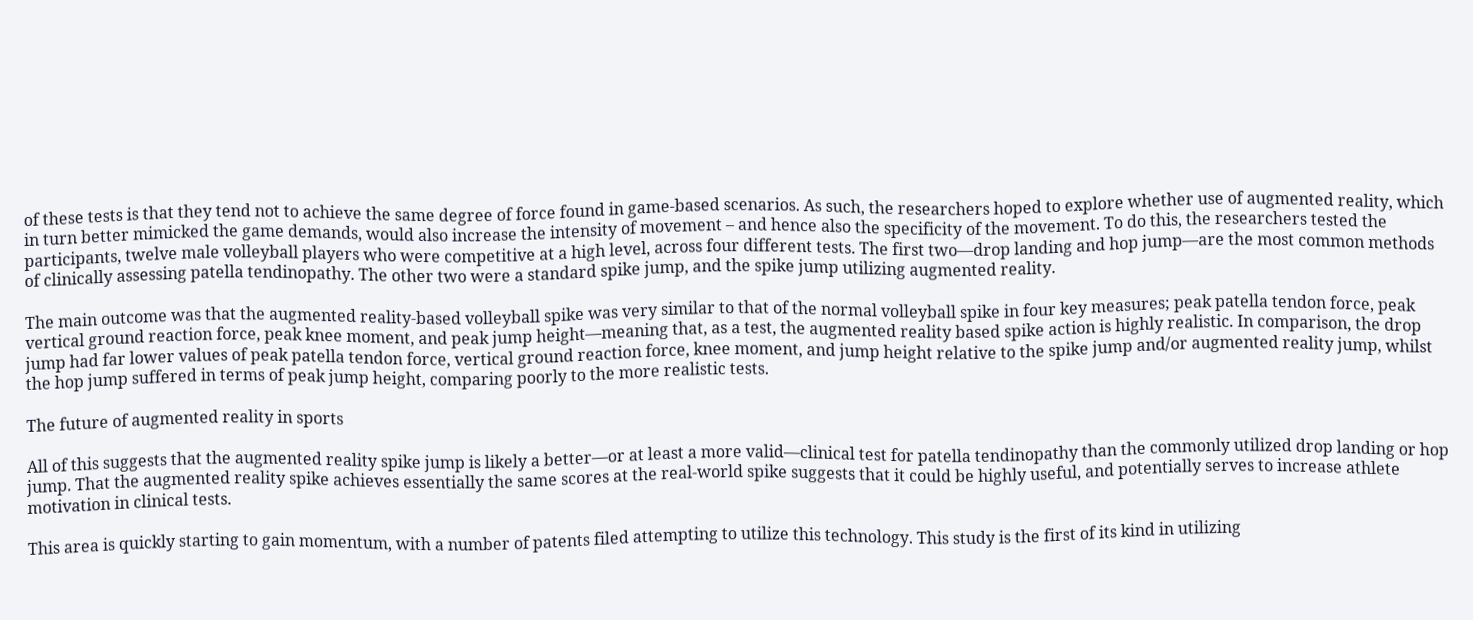of these tests is that they tend not to achieve the same degree of force found in game-based scenarios. As such, the researchers hoped to explore whether use of augmented reality, which in turn better mimicked the game demands, would also increase the intensity of movement – and hence also the specificity of the movement. To do this, the researchers tested the participants, twelve male volleyball players who were competitive at a high level, across four different tests. The first two—drop landing and hop jump—are the most common methods of clinically assessing patella tendinopathy. The other two were a standard spike jump, and the spike jump utilizing augmented reality.

The main outcome was that the augmented reality-based volleyball spike was very similar to that of the normal volleyball spike in four key measures; peak patella tendon force, peak vertical ground reaction force, peak knee moment, and peak jump height—meaning that, as a test, the augmented reality based spike action is highly realistic. In comparison, the drop jump had far lower values of peak patella tendon force, vertical ground reaction force, knee moment, and jump height relative to the spike jump and/or augmented reality jump, whilst the hop jump suffered in terms of peak jump height, comparing poorly to the more realistic tests.

The future of augmented reality in sports

All of this suggests that the augmented reality spike jump is likely a better—or at least a more valid—clinical test for patella tendinopathy than the commonly utilized drop landing or hop jump. That the augmented reality spike achieves essentially the same scores at the real-world spike suggests that it could be highly useful, and potentially serves to increase athlete motivation in clinical tests.

This area is quickly starting to gain momentum, with a number of patents filed attempting to utilize this technology. This study is the first of its kind in utilizing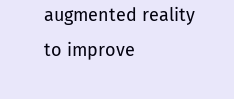augmented reality to improve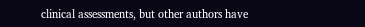clinical assessments, but other authors have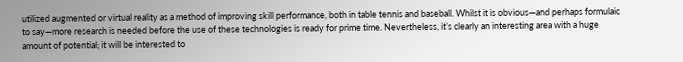utilized augmented or virtual reality as a method of improving skill performance, both in table tennis and baseball. Whilst it is obvious—and perhaps formulaic to say—more research is needed before the use of these technologies is ready for prime time. Nevertheless, it’s clearly an interesting area with a huge amount of potential; it will be interested to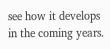see how it develops in the coming years.